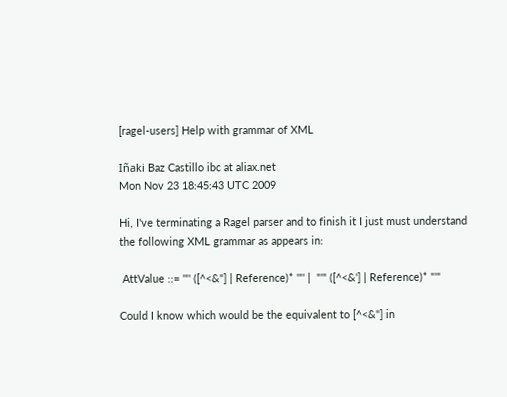[ragel-users] Help with grammar of XML

Iñaki Baz Castillo ibc at aliax.net
Mon Nov 23 18:45:43 UTC 2009

Hi, I've terminating a Ragel parser and to finish it I just must understand
the following XML grammar as appears in:

 AttValue ::= '"' ([^<&"] | Reference)* '"' |  "'" ([^<&'] | Reference)* "'"

Could I know which would be the equivalent to [^<&"] in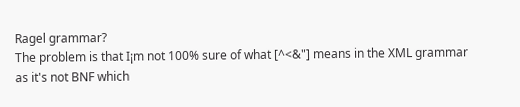Ragel grammar?
The problem is that I¡m not 100% sure of what [^<&"] means in the XML grammar
as it's not BNF which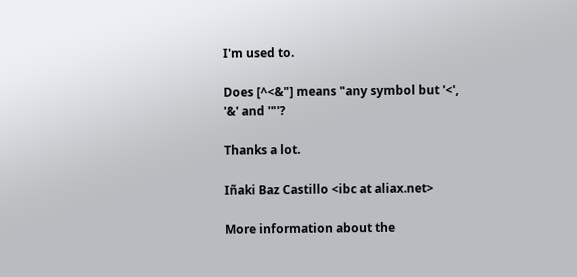I'm used to.

Does [^<&"] means "any symbol but '<', '&' and '"'?

Thanks a lot.

Iñaki Baz Castillo <ibc at aliax.net>

More information about the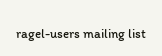ragel-users mailing list